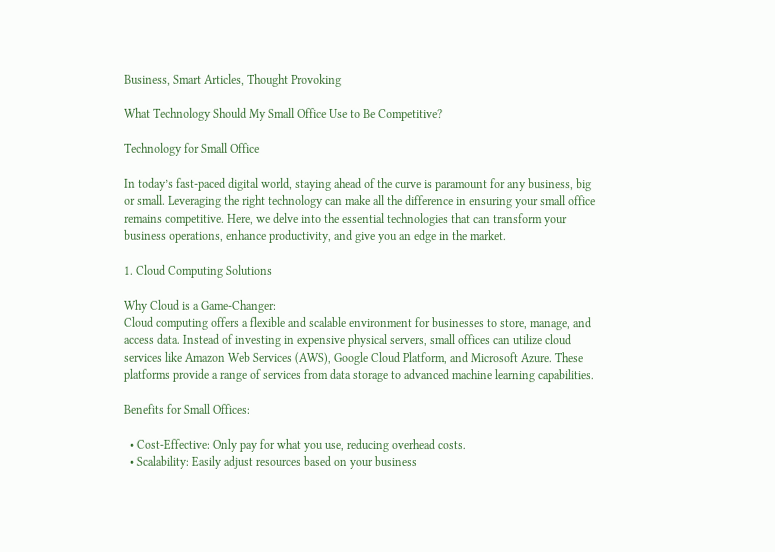Business, Smart Articles, Thought Provoking

What Technology Should My Small Office Use to Be Competitive?

Technology for Small Office

In today’s fast-paced digital world, staying ahead of the curve is paramount for any business, big or small. Leveraging the right technology can make all the difference in ensuring your small office remains competitive. Here, we delve into the essential technologies that can transform your business operations, enhance productivity, and give you an edge in the market.

1. Cloud Computing Solutions

Why Cloud is a Game-Changer:
Cloud computing offers a flexible and scalable environment for businesses to store, manage, and access data. Instead of investing in expensive physical servers, small offices can utilize cloud services like Amazon Web Services (AWS), Google Cloud Platform, and Microsoft Azure. These platforms provide a range of services from data storage to advanced machine learning capabilities.

Benefits for Small Offices:

  • Cost-Effective: Only pay for what you use, reducing overhead costs.
  • Scalability: Easily adjust resources based on your business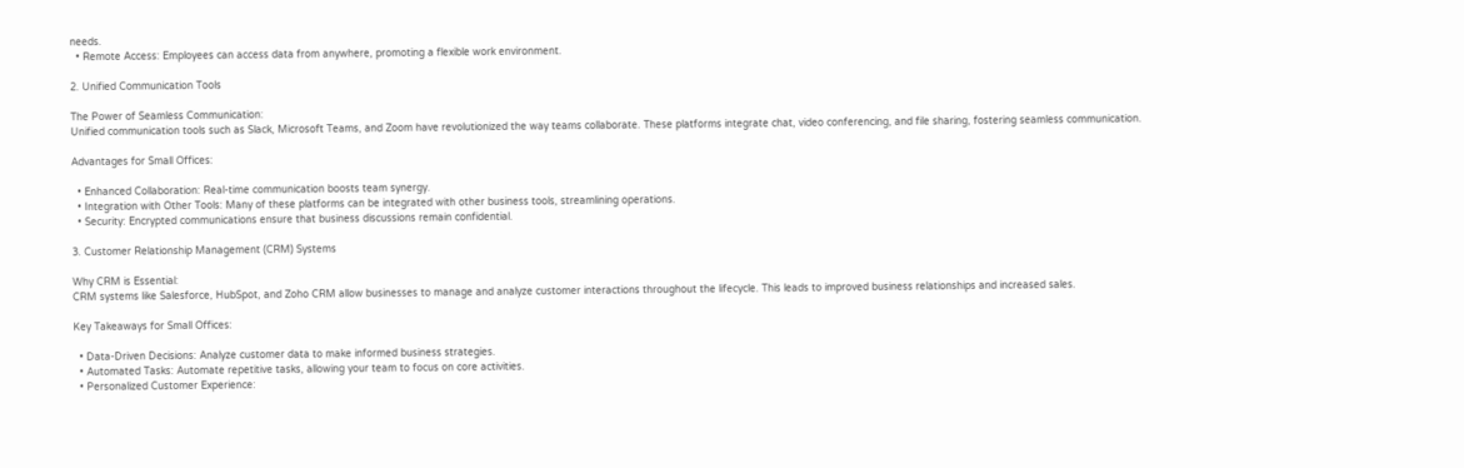needs.
  • Remote Access: Employees can access data from anywhere, promoting a flexible work environment.

2. Unified Communication Tools

The Power of Seamless Communication:
Unified communication tools such as Slack, Microsoft Teams, and Zoom have revolutionized the way teams collaborate. These platforms integrate chat, video conferencing, and file sharing, fostering seamless communication.

Advantages for Small Offices:

  • Enhanced Collaboration: Real-time communication boosts team synergy.
  • Integration with Other Tools: Many of these platforms can be integrated with other business tools, streamlining operations.
  • Security: Encrypted communications ensure that business discussions remain confidential.

3. Customer Relationship Management (CRM) Systems

Why CRM is Essential:
CRM systems like Salesforce, HubSpot, and Zoho CRM allow businesses to manage and analyze customer interactions throughout the lifecycle. This leads to improved business relationships and increased sales.

Key Takeaways for Small Offices:

  • Data-Driven Decisions: Analyze customer data to make informed business strategies.
  • Automated Tasks: Automate repetitive tasks, allowing your team to focus on core activities.
  • Personalized Customer Experience: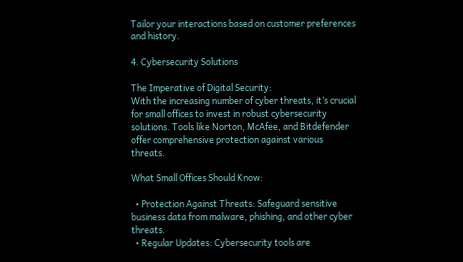Tailor your interactions based on customer preferences and history.

4. Cybersecurity Solutions

The Imperative of Digital Security:
With the increasing number of cyber threats, it’s crucial for small offices to invest in robust cybersecurity solutions. Tools like Norton, McAfee, and Bitdefender offer comprehensive protection against various threats.

What Small Offices Should Know:

  • Protection Against Threats: Safeguard sensitive business data from malware, phishing, and other cyber threats.
  • Regular Updates: Cybersecurity tools are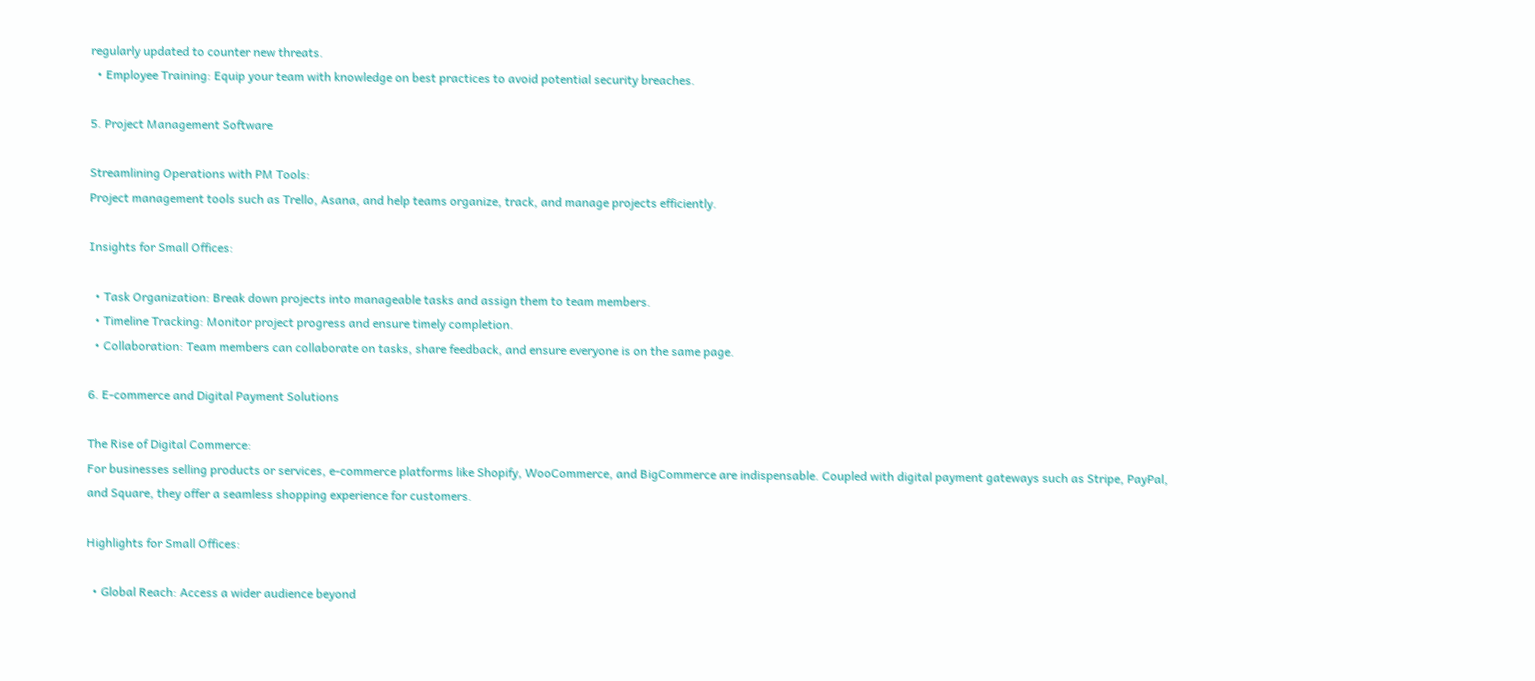regularly updated to counter new threats.
  • Employee Training: Equip your team with knowledge on best practices to avoid potential security breaches.

5. Project Management Software

Streamlining Operations with PM Tools:
Project management tools such as Trello, Asana, and help teams organize, track, and manage projects efficiently.

Insights for Small Offices:

  • Task Organization: Break down projects into manageable tasks and assign them to team members.
  • Timeline Tracking: Monitor project progress and ensure timely completion.
  • Collaboration: Team members can collaborate on tasks, share feedback, and ensure everyone is on the same page.

6. E-commerce and Digital Payment Solutions

The Rise of Digital Commerce:
For businesses selling products or services, e-commerce platforms like Shopify, WooCommerce, and BigCommerce are indispensable. Coupled with digital payment gateways such as Stripe, PayPal, and Square, they offer a seamless shopping experience for customers.

Highlights for Small Offices:

  • Global Reach: Access a wider audience beyond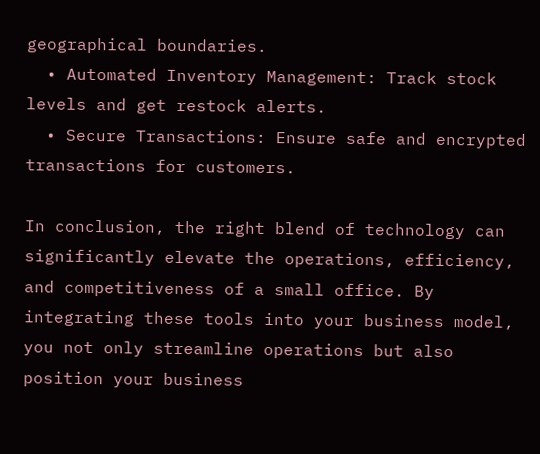geographical boundaries.
  • Automated Inventory Management: Track stock levels and get restock alerts.
  • Secure Transactions: Ensure safe and encrypted transactions for customers.

In conclusion, the right blend of technology can significantly elevate the operations, efficiency, and competitiveness of a small office. By integrating these tools into your business model, you not only streamline operations but also position your business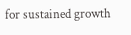for sustained growth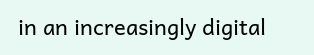in an increasingly digital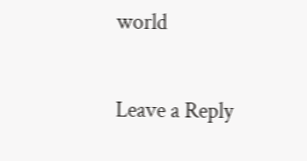world

Leave a Reply